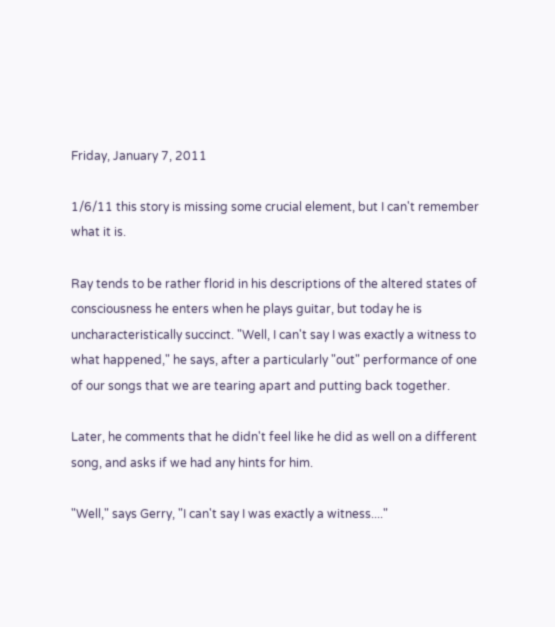Friday, January 7, 2011

1/6/11 this story is missing some crucial element, but I can't remember what it is.

Ray tends to be rather florid in his descriptions of the altered states of consciousness he enters when he plays guitar, but today he is uncharacteristically succinct. "Well, I can't say I was exactly a witness to what happened," he says, after a particularly "out" performance of one of our songs that we are tearing apart and putting back together.

Later, he comments that he didn't feel like he did as well on a different song, and asks if we had any hints for him.

"Well," says Gerry, "I can't say I was exactly a witness...."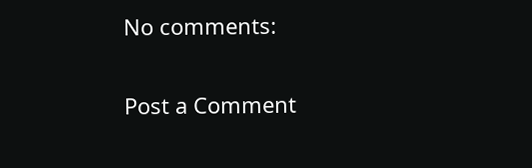No comments:

Post a Comment